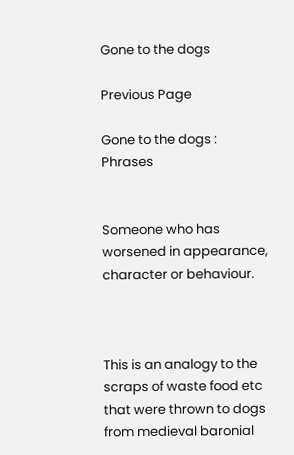Gone to the dogs

Previous Page

Gone to the dogs : Phrases


Someone who has worsened in appearance, character or behaviour.



This is an analogy to the scraps of waste food etc that were thrown to dogs from medieval baronial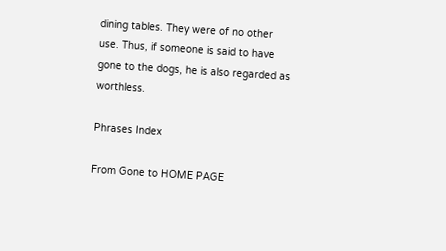dining tables. They were of no other use. Thus, if someone is said to have
gone to the dogs, he is also regarded as worthless.

Phrases Index

From Gone to HOME PAGE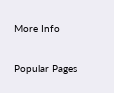More Info

Popular Pages